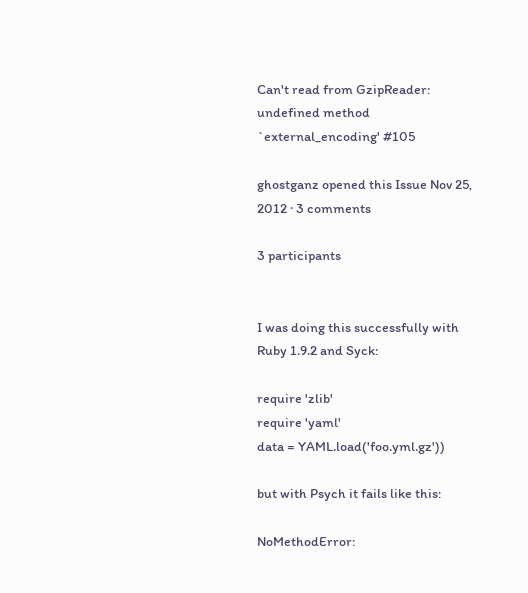Can't read from GzipReader: undefined method `external_encoding' #105

ghostganz opened this Issue Nov 25, 2012 · 3 comments

3 participants


I was doing this successfully with Ruby 1.9.2 and Syck:

require 'zlib'
require 'yaml'
data = YAML.load('foo.yml.gz'))

but with Psych it fails like this:

NoMethodError: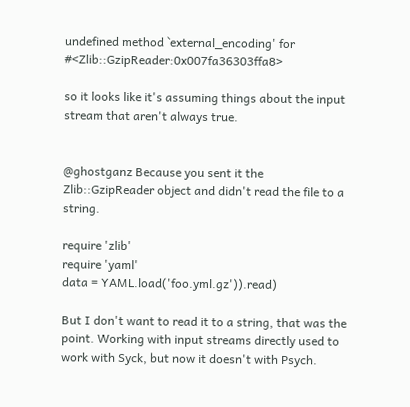undefined method `external_encoding' for #<Zlib::GzipReader:0x007fa36303ffa8>

so it looks like it's assuming things about the input stream that aren't always true.


@ghostganz Because you sent it the Zlib::GzipReader object and didn't read the file to a string.

require 'zlib'
require 'yaml'
data = YAML.load('foo.yml.gz')).read)

But I don't want to read it to a string, that was the point. Working with input streams directly used to work with Syck, but now it doesn't with Psych.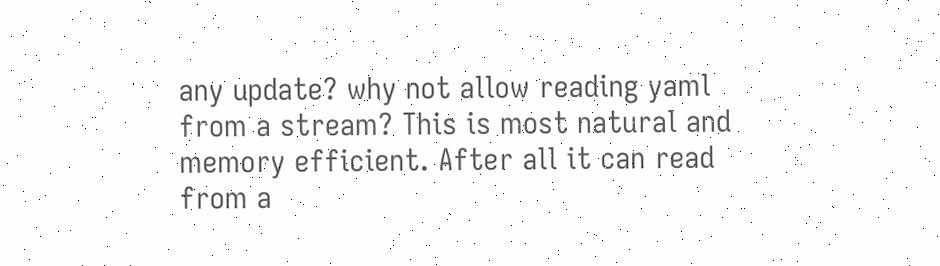any update? why not allow reading yaml from a stream? This is most natural and memory efficient. After all it can read from a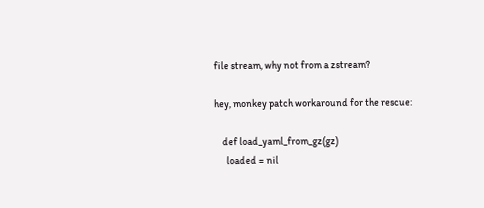file stream, why not from a zstream?

hey, monkey patch workaround for the rescue:

    def load_yaml_from_gz(gz)
      loaded = nil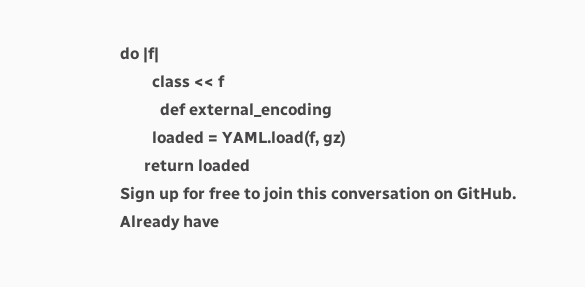do |f|
        class << f
          def external_encoding
        loaded = YAML.load(f, gz)
      return loaded
Sign up for free to join this conversation on GitHub. Already have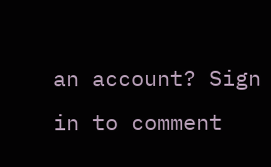an account? Sign in to comment